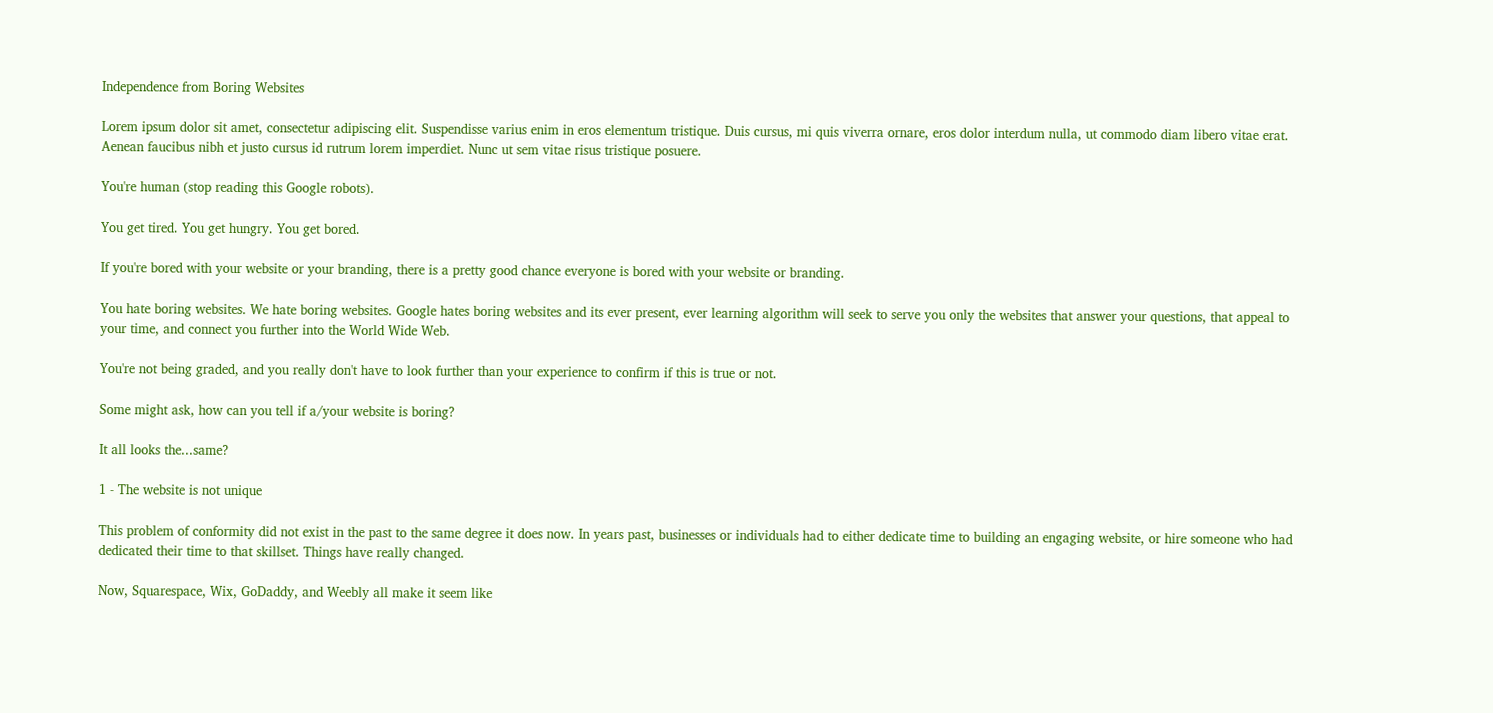Independence from Boring Websites

Lorem ipsum dolor sit amet, consectetur adipiscing elit. Suspendisse varius enim in eros elementum tristique. Duis cursus, mi quis viverra ornare, eros dolor interdum nulla, ut commodo diam libero vitae erat. Aenean faucibus nibh et justo cursus id rutrum lorem imperdiet. Nunc ut sem vitae risus tristique posuere.

You're human (stop reading this Google robots).

You get tired. You get hungry. You get bored.

If you're bored with your website or your branding, there is a pretty good chance everyone is bored with your website or branding.

You hate boring websites. We hate boring websites. Google hates boring websites and its ever present, ever learning algorithm will seek to serve you only the websites that answer your questions, that appeal to your time, and connect you further into the World Wide Web.

You're not being graded, and you really don't have to look further than your experience to confirm if this is true or not.

Some might ask, how can you tell if a/your website is boring?

It all looks the...same?

1 - The website is not unique

This problem of conformity did not exist in the past to the same degree it does now. In years past, businesses or individuals had to either dedicate time to building an engaging website, or hire someone who had dedicated their time to that skillset. Things have really changed.

Now, Squarespace, Wix, GoDaddy, and Weebly all make it seem like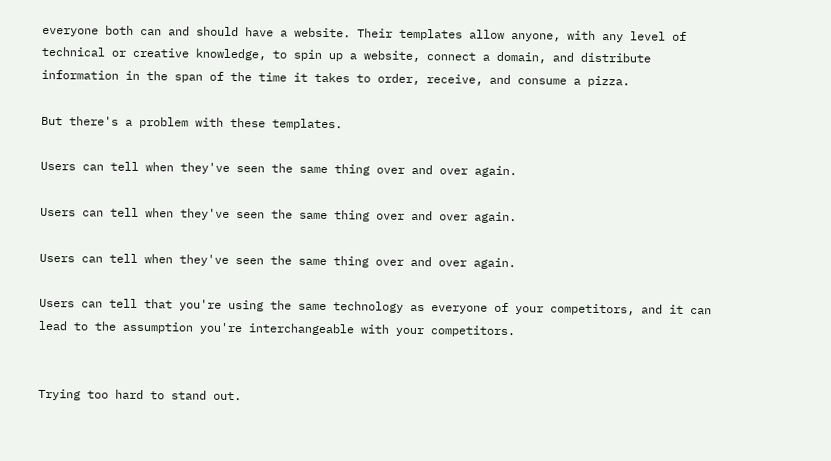everyone both can and should have a website. Their templates allow anyone, with any level of technical or creative knowledge, to spin up a website, connect a domain, and distribute information in the span of the time it takes to order, receive, and consume a pizza.

But there's a problem with these templates.

Users can tell when they've seen the same thing over and over again.

Users can tell when they've seen the same thing over and over again.

Users can tell when they've seen the same thing over and over again.

Users can tell that you're using the same technology as everyone of your competitors, and it can lead to the assumption you're interchangeable with your competitors.


Trying too hard to stand out.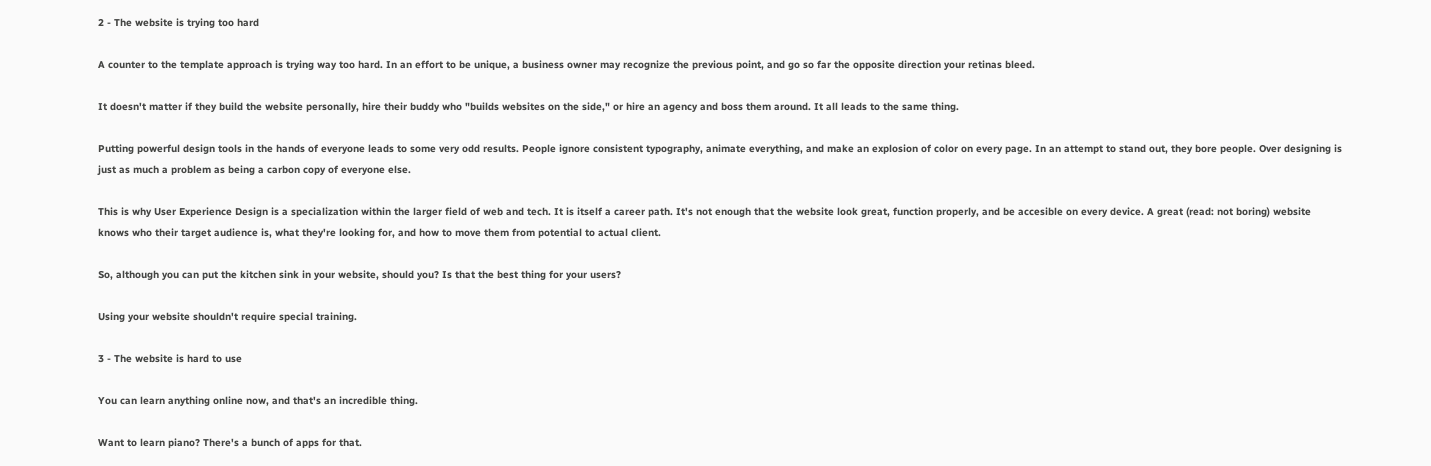2 - The website is trying too hard

A counter to the template approach is trying way too hard. In an effort to be unique, a business owner may recognize the previous point, and go so far the opposite direction your retinas bleed.

It doesn't matter if they build the website personally, hire their buddy who "builds websites on the side," or hire an agency and boss them around. It all leads to the same thing.

Putting powerful design tools in the hands of everyone leads to some very odd results. People ignore consistent typography, animate everything, and make an explosion of color on every page. In an attempt to stand out, they bore people. Over designing is just as much a problem as being a carbon copy of everyone else.

This is why User Experience Design is a specialization within the larger field of web and tech. It is itself a career path. It's not enough that the website look great, function properly, and be accesible on every device. A great (read: not boring) website knows who their target audience is, what they're looking for, and how to move them from potential to actual client.

So, although you can put the kitchen sink in your website, should you? Is that the best thing for your users?

Using your website shouldn't require special training.

3 - The website is hard to use

You can learn anything online now, and that's an incredible thing.

Want to learn piano? There's a bunch of apps for that.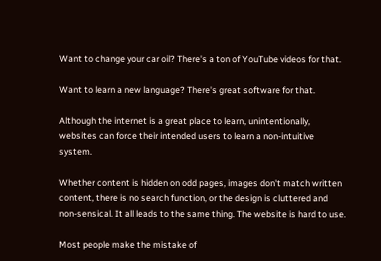Want to change your car oil? There's a ton of YouTube videos for that.

Want to learn a new language? There's great software for that.

Although the internet is a great place to learn, unintentionally, websites can force their intended users to learn a non-intuitive system.

Whether content is hidden on odd pages, images don't match written content, there is no search function, or the design is cluttered and non-sensical. It all leads to the same thing. The website is hard to use.

Most people make the mistake of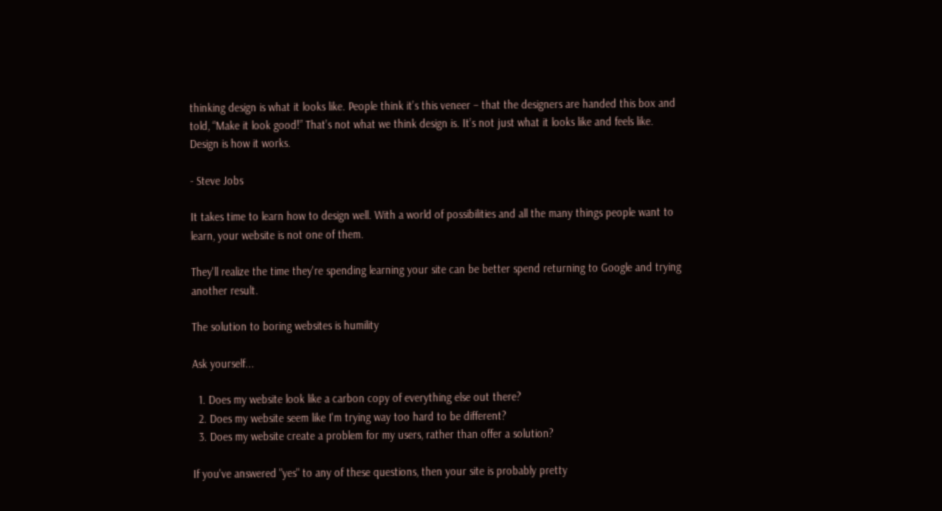thinking design is what it looks like. People think it’s this veneer – that the designers are handed this box and told, “Make it look good!” That’s not what we think design is. It’s not just what it looks like and feels like. Design is how it works.

- Steve Jobs

It takes time to learn how to design well. With a world of possibilities and all the many things people want to learn, your website is not one of them.

They'll realize the time they're spending learning your site can be better spend returning to Google and trying another result.

The solution to boring websites is humility

Ask yourself...

  1. Does my website look like a carbon copy of everything else out there?
  2. Does my website seem like I'm trying way too hard to be different?
  3. Does my website create a problem for my users, rather than offer a solution?

If you've answered "yes" to any of these questions, then your site is probably pretty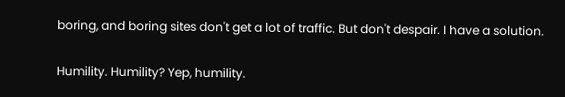boring, and boring sites don't get a lot of traffic. But don't despair. I have a solution.

Humility. Humility? Yep, humility.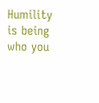Humility is being who you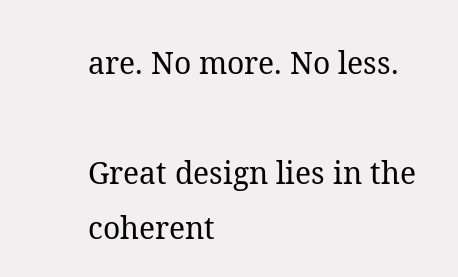are. No more. No less.

Great design lies in the coherent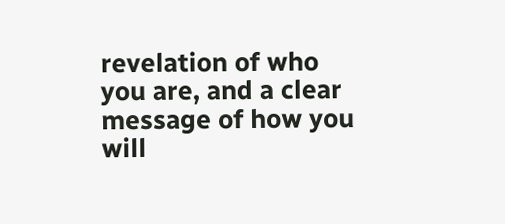revelation of who you are, and a clear message of how you will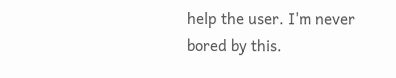help the user. I'm never bored by this.